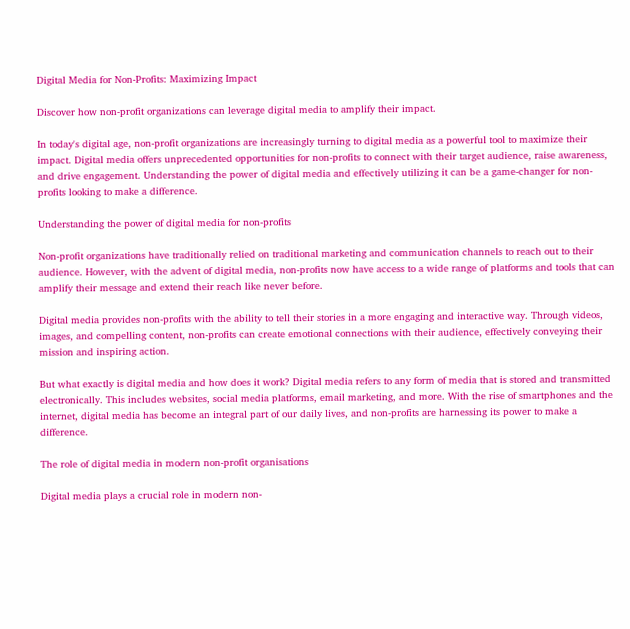Digital Media for Non-Profits: Maximizing Impact

Discover how non-profit organizations can leverage digital media to amplify their impact.

In today's digital age, non-profit organizations are increasingly turning to digital media as a powerful tool to maximize their impact. Digital media offers unprecedented opportunities for non-profits to connect with their target audience, raise awareness, and drive engagement. Understanding the power of digital media and effectively utilizing it can be a game-changer for non-profits looking to make a difference.

Understanding the power of digital media for non-profits

Non-profit organizations have traditionally relied on traditional marketing and communication channels to reach out to their audience. However, with the advent of digital media, non-profits now have access to a wide range of platforms and tools that can amplify their message and extend their reach like never before.

Digital media provides non-profits with the ability to tell their stories in a more engaging and interactive way. Through videos, images, and compelling content, non-profits can create emotional connections with their audience, effectively conveying their mission and inspiring action.

But what exactly is digital media and how does it work? Digital media refers to any form of media that is stored and transmitted electronically. This includes websites, social media platforms, email marketing, and more. With the rise of smartphones and the internet, digital media has become an integral part of our daily lives, and non-profits are harnessing its power to make a difference.

The role of digital media in modern non-profit organisations

Digital media plays a crucial role in modern non-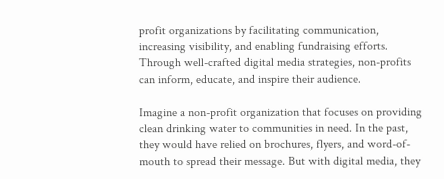profit organizations by facilitating communication, increasing visibility, and enabling fundraising efforts. Through well-crafted digital media strategies, non-profits can inform, educate, and inspire their audience.

Imagine a non-profit organization that focuses on providing clean drinking water to communities in need. In the past, they would have relied on brochures, flyers, and word-of-mouth to spread their message. But with digital media, they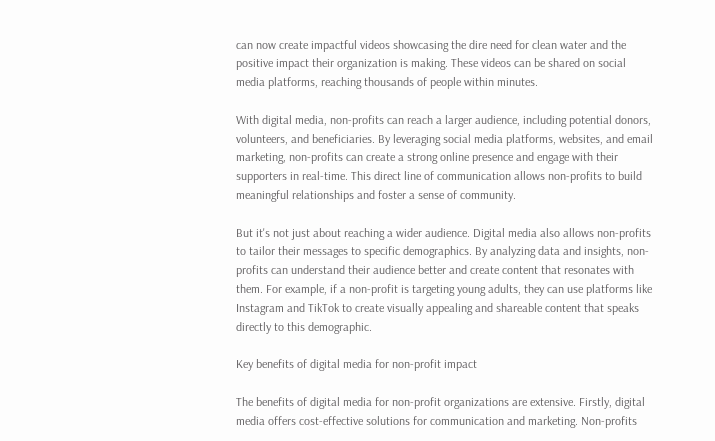can now create impactful videos showcasing the dire need for clean water and the positive impact their organization is making. These videos can be shared on social media platforms, reaching thousands of people within minutes.

With digital media, non-profits can reach a larger audience, including potential donors, volunteers, and beneficiaries. By leveraging social media platforms, websites, and email marketing, non-profits can create a strong online presence and engage with their supporters in real-time. This direct line of communication allows non-profits to build meaningful relationships and foster a sense of community.

But it's not just about reaching a wider audience. Digital media also allows non-profits to tailor their messages to specific demographics. By analyzing data and insights, non-profits can understand their audience better and create content that resonates with them. For example, if a non-profit is targeting young adults, they can use platforms like Instagram and TikTok to create visually appealing and shareable content that speaks directly to this demographic.

Key benefits of digital media for non-profit impact

The benefits of digital media for non-profit organizations are extensive. Firstly, digital media offers cost-effective solutions for communication and marketing. Non-profits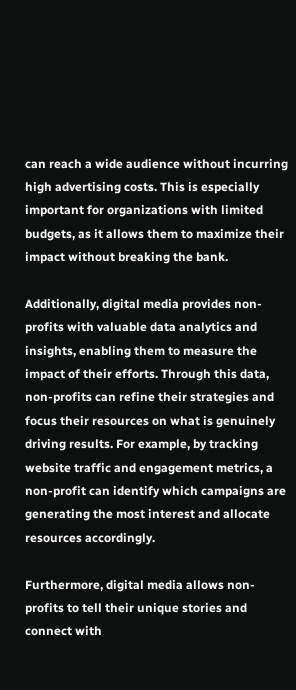can reach a wide audience without incurring high advertising costs. This is especially important for organizations with limited budgets, as it allows them to maximize their impact without breaking the bank.

Additionally, digital media provides non-profits with valuable data analytics and insights, enabling them to measure the impact of their efforts. Through this data, non-profits can refine their strategies and focus their resources on what is genuinely driving results. For example, by tracking website traffic and engagement metrics, a non-profit can identify which campaigns are generating the most interest and allocate resources accordingly.

Furthermore, digital media allows non-profits to tell their unique stories and connect with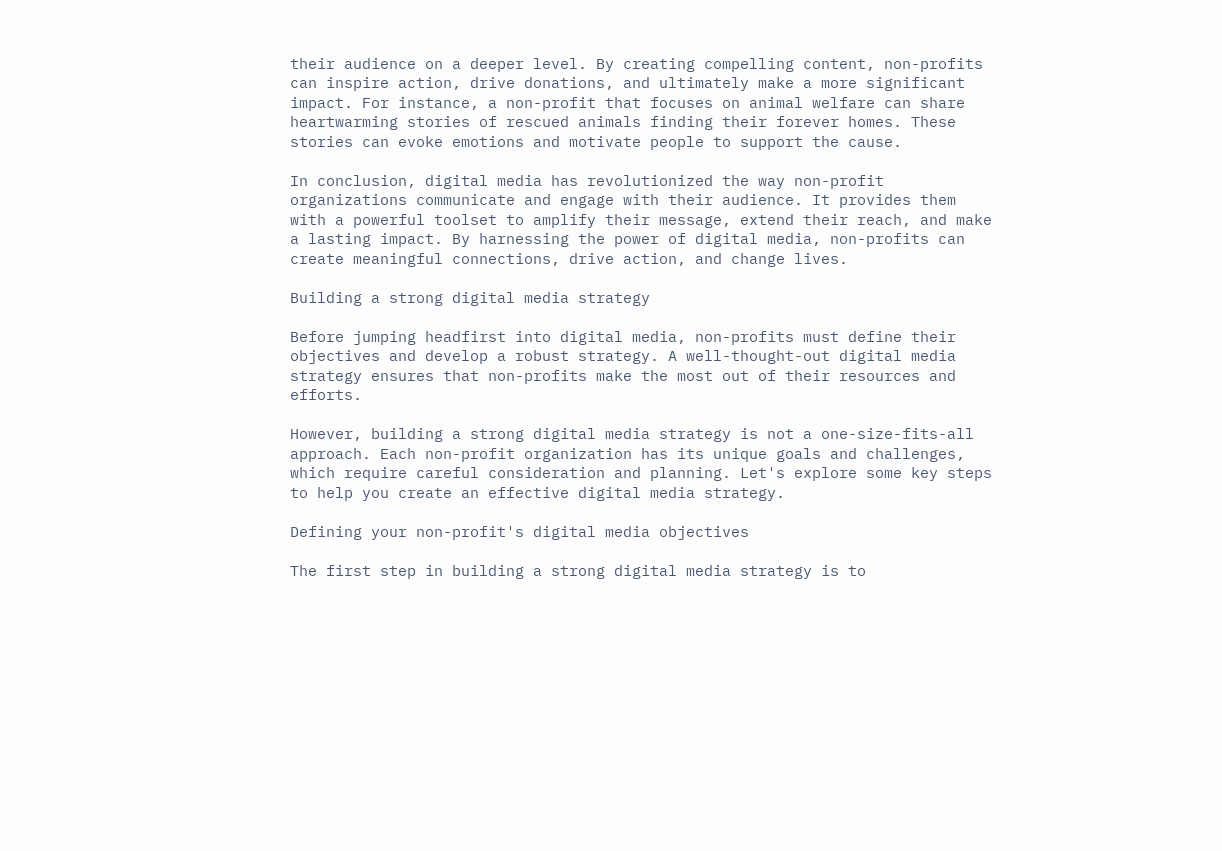their audience on a deeper level. By creating compelling content, non-profits can inspire action, drive donations, and ultimately make a more significant impact. For instance, a non-profit that focuses on animal welfare can share heartwarming stories of rescued animals finding their forever homes. These stories can evoke emotions and motivate people to support the cause.

In conclusion, digital media has revolutionized the way non-profit organizations communicate and engage with their audience. It provides them with a powerful toolset to amplify their message, extend their reach, and make a lasting impact. By harnessing the power of digital media, non-profits can create meaningful connections, drive action, and change lives.

Building a strong digital media strategy

Before jumping headfirst into digital media, non-profits must define their objectives and develop a robust strategy. A well-thought-out digital media strategy ensures that non-profits make the most out of their resources and efforts.

However, building a strong digital media strategy is not a one-size-fits-all approach. Each non-profit organization has its unique goals and challenges, which require careful consideration and planning. Let's explore some key steps to help you create an effective digital media strategy.

Defining your non-profit's digital media objectives

The first step in building a strong digital media strategy is to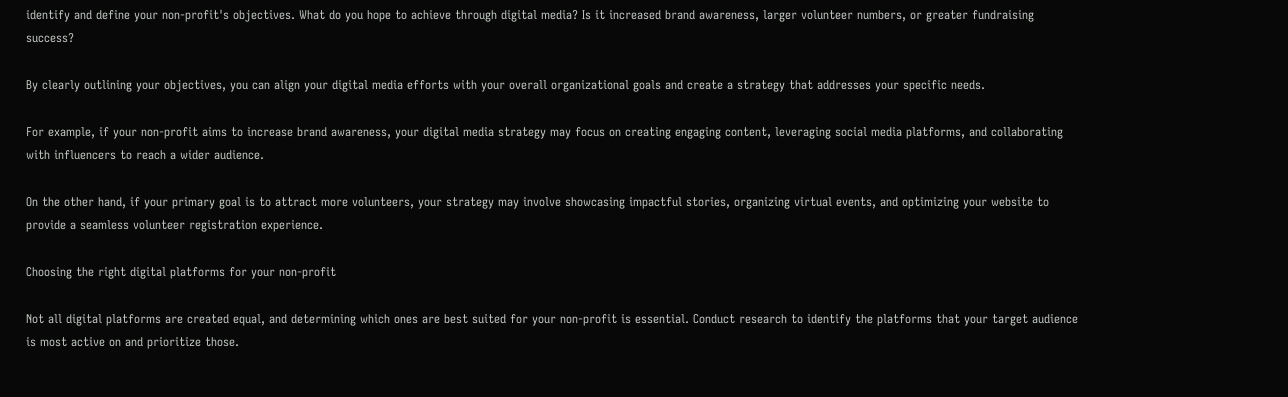identify and define your non-profit's objectives. What do you hope to achieve through digital media? Is it increased brand awareness, larger volunteer numbers, or greater fundraising success?

By clearly outlining your objectives, you can align your digital media efforts with your overall organizational goals and create a strategy that addresses your specific needs.

For example, if your non-profit aims to increase brand awareness, your digital media strategy may focus on creating engaging content, leveraging social media platforms, and collaborating with influencers to reach a wider audience.

On the other hand, if your primary goal is to attract more volunteers, your strategy may involve showcasing impactful stories, organizing virtual events, and optimizing your website to provide a seamless volunteer registration experience.

Choosing the right digital platforms for your non-profit

Not all digital platforms are created equal, and determining which ones are best suited for your non-profit is essential. Conduct research to identify the platforms that your target audience is most active on and prioritize those.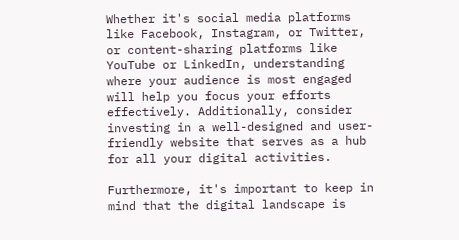Whether it's social media platforms like Facebook, Instagram, or Twitter, or content-sharing platforms like YouTube or LinkedIn, understanding where your audience is most engaged will help you focus your efforts effectively. Additionally, consider investing in a well-designed and user-friendly website that serves as a hub for all your digital activities.

Furthermore, it's important to keep in mind that the digital landscape is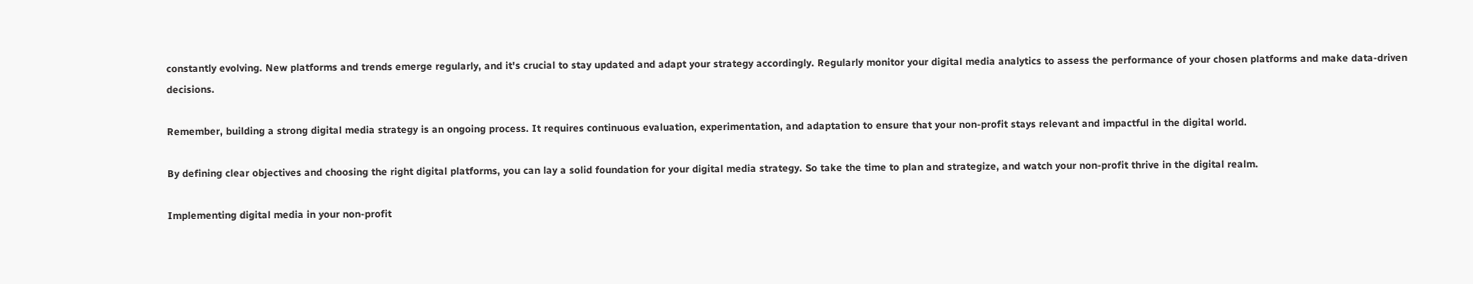constantly evolving. New platforms and trends emerge regularly, and it's crucial to stay updated and adapt your strategy accordingly. Regularly monitor your digital media analytics to assess the performance of your chosen platforms and make data-driven decisions.

Remember, building a strong digital media strategy is an ongoing process. It requires continuous evaluation, experimentation, and adaptation to ensure that your non-profit stays relevant and impactful in the digital world.

By defining clear objectives and choosing the right digital platforms, you can lay a solid foundation for your digital media strategy. So take the time to plan and strategize, and watch your non-profit thrive in the digital realm.

Implementing digital media in your non-profit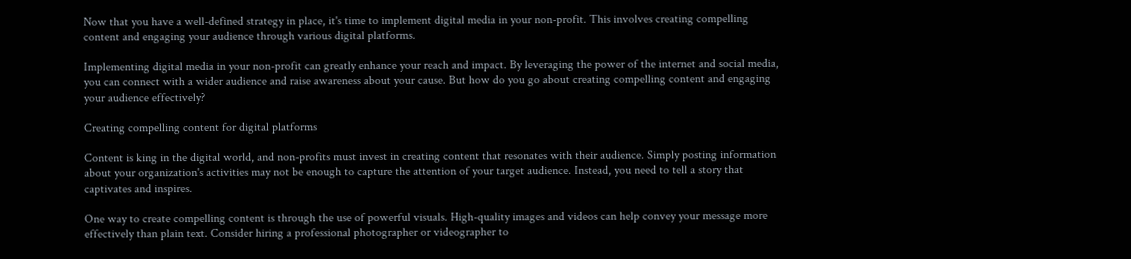Now that you have a well-defined strategy in place, it's time to implement digital media in your non-profit. This involves creating compelling content and engaging your audience through various digital platforms.

Implementing digital media in your non-profit can greatly enhance your reach and impact. By leveraging the power of the internet and social media, you can connect with a wider audience and raise awareness about your cause. But how do you go about creating compelling content and engaging your audience effectively?

Creating compelling content for digital platforms

Content is king in the digital world, and non-profits must invest in creating content that resonates with their audience. Simply posting information about your organization's activities may not be enough to capture the attention of your target audience. Instead, you need to tell a story that captivates and inspires.

One way to create compelling content is through the use of powerful visuals. High-quality images and videos can help convey your message more effectively than plain text. Consider hiring a professional photographer or videographer to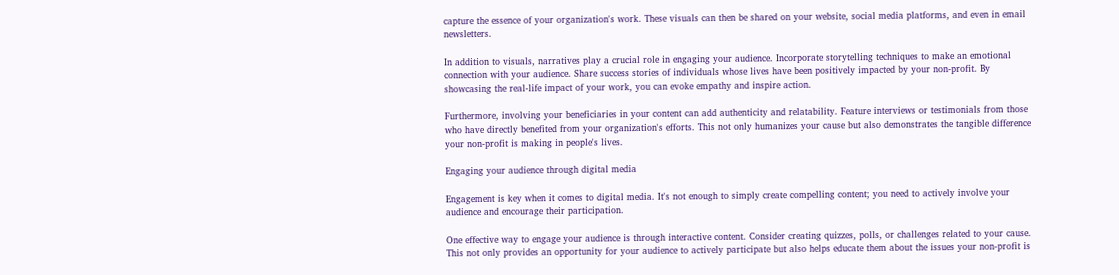capture the essence of your organization's work. These visuals can then be shared on your website, social media platforms, and even in email newsletters.

In addition to visuals, narratives play a crucial role in engaging your audience. Incorporate storytelling techniques to make an emotional connection with your audience. Share success stories of individuals whose lives have been positively impacted by your non-profit. By showcasing the real-life impact of your work, you can evoke empathy and inspire action.

Furthermore, involving your beneficiaries in your content can add authenticity and relatability. Feature interviews or testimonials from those who have directly benefited from your organization's efforts. This not only humanizes your cause but also demonstrates the tangible difference your non-profit is making in people's lives.

Engaging your audience through digital media

Engagement is key when it comes to digital media. It's not enough to simply create compelling content; you need to actively involve your audience and encourage their participation.

One effective way to engage your audience is through interactive content. Consider creating quizzes, polls, or challenges related to your cause. This not only provides an opportunity for your audience to actively participate but also helps educate them about the issues your non-profit is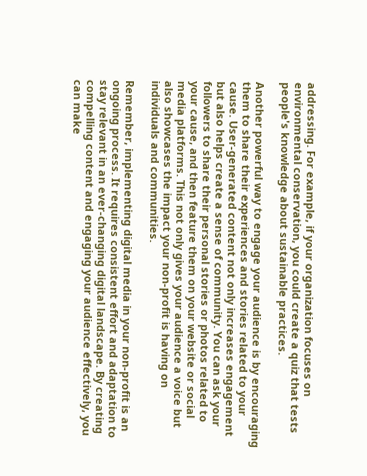addressing. For example, if your organization focuses on environmental conservation, you could create a quiz that tests people's knowledge about sustainable practices.

Another powerful way to engage your audience is by encouraging them to share their experiences and stories related to your cause. User-generated content not only increases engagement but also helps create a sense of community. You can ask your followers to share their personal stories or photos related to your cause, and then feature them on your website or social media platforms. This not only gives your audience a voice but also showcases the impact your non-profit is having on individuals and communities.

Remember, implementing digital media in your non-profit is an ongoing process. It requires consistent effort and adaptation to stay relevant in an ever-changing digital landscape. By creating compelling content and engaging your audience effectively, you can make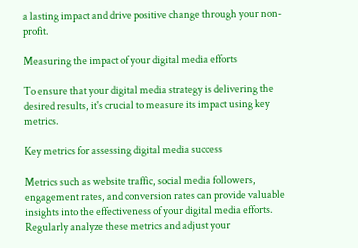a lasting impact and drive positive change through your non-profit.

Measuring the impact of your digital media efforts

To ensure that your digital media strategy is delivering the desired results, it's crucial to measure its impact using key metrics.

Key metrics for assessing digital media success

Metrics such as website traffic, social media followers, engagement rates, and conversion rates can provide valuable insights into the effectiveness of your digital media efforts. Regularly analyze these metrics and adjust your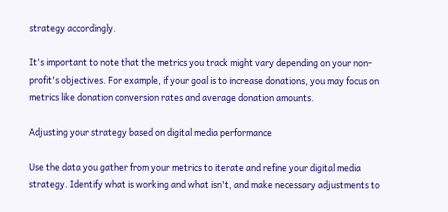strategy accordingly.

It's important to note that the metrics you track might vary depending on your non-profit's objectives. For example, if your goal is to increase donations, you may focus on metrics like donation conversion rates and average donation amounts.

Adjusting your strategy based on digital media performance

Use the data you gather from your metrics to iterate and refine your digital media strategy. Identify what is working and what isn't, and make necessary adjustments to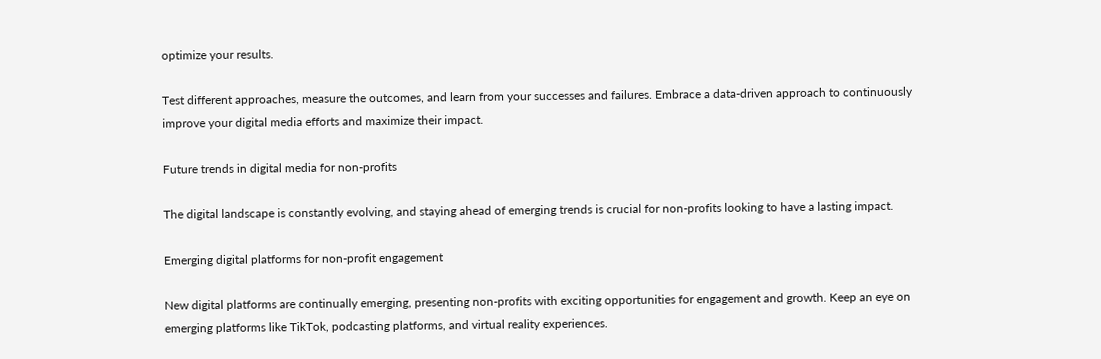optimize your results.

Test different approaches, measure the outcomes, and learn from your successes and failures. Embrace a data-driven approach to continuously improve your digital media efforts and maximize their impact.

Future trends in digital media for non-profits

The digital landscape is constantly evolving, and staying ahead of emerging trends is crucial for non-profits looking to have a lasting impact.

Emerging digital platforms for non-profit engagement

New digital platforms are continually emerging, presenting non-profits with exciting opportunities for engagement and growth. Keep an eye on emerging platforms like TikTok, podcasting platforms, and virtual reality experiences.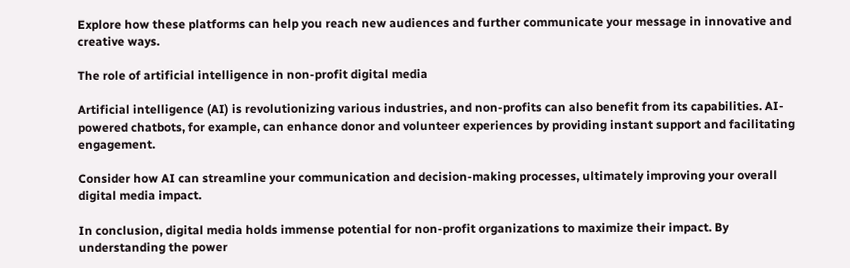Explore how these platforms can help you reach new audiences and further communicate your message in innovative and creative ways.

The role of artificial intelligence in non-profit digital media

Artificial intelligence (AI) is revolutionizing various industries, and non-profits can also benefit from its capabilities. AI-powered chatbots, for example, can enhance donor and volunteer experiences by providing instant support and facilitating engagement.

Consider how AI can streamline your communication and decision-making processes, ultimately improving your overall digital media impact.

In conclusion, digital media holds immense potential for non-profit organizations to maximize their impact. By understanding the power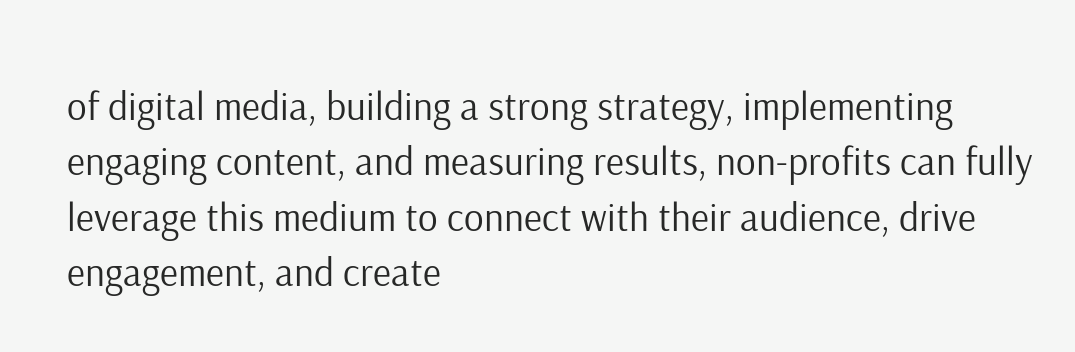of digital media, building a strong strategy, implementing engaging content, and measuring results, non-profits can fully leverage this medium to connect with their audience, drive engagement, and create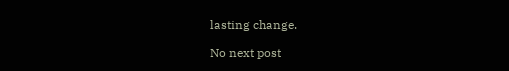lasting change.

No next post